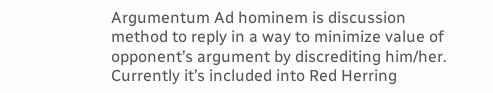Argumentum Ad hominem is discussion method to reply in a way to minimize value of opponent’s argument by discrediting him/her. Currently it’s included into Red Herring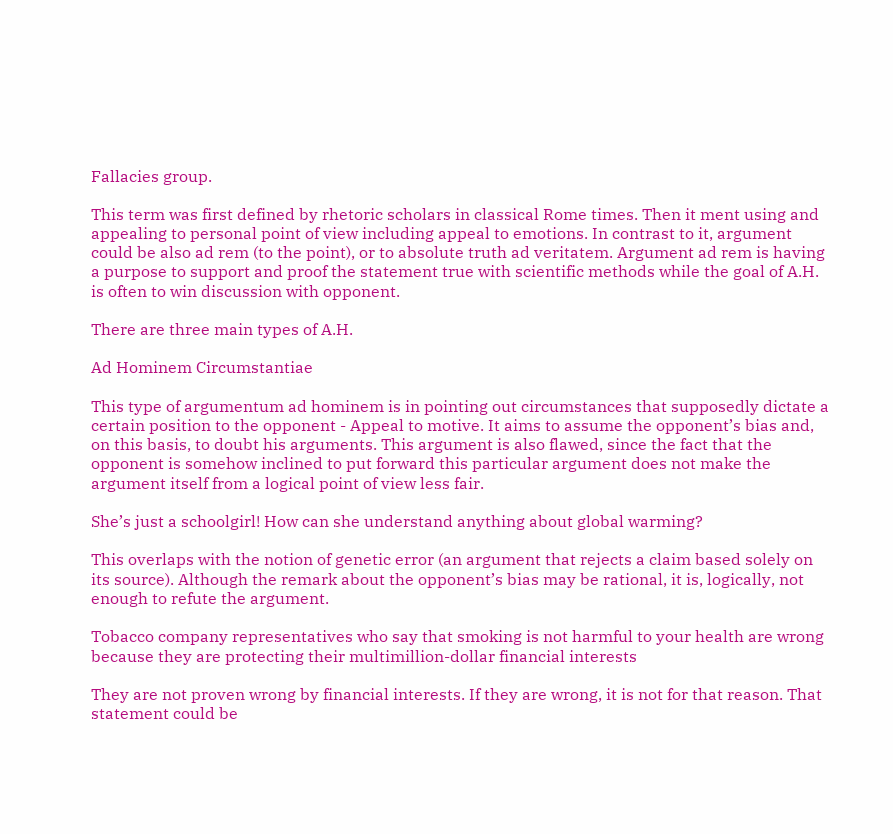Fallacies group.

This term was first defined by rhetoric scholars in classical Rome times. Then it ment using and appealing to personal point of view including appeal to emotions. In contrast to it, argument could be also ad rem (to the point), or to absolute truth ad veritatem. Argument ad rem is having a purpose to support and proof the statement true with scientific methods while the goal of A.H. is often to win discussion with opponent.

There are three main types of A.H.

Ad Hominem Circumstantiae

This type of argumentum ad hominem is in pointing out circumstances that supposedly dictate a certain position to the opponent - Appeal to motive. It aims to assume the opponent’s bias and, on this basis, to doubt his arguments. This argument is also flawed, since the fact that the opponent is somehow inclined to put forward this particular argument does not make the argument itself from a logical point of view less fair.

She’s just a schoolgirl! How can she understand anything about global warming?

This overlaps with the notion of genetic error (an argument that rejects a claim based solely on its source). Although the remark about the opponent’s bias may be rational, it is, logically, not enough to refute the argument.

Tobacco company representatives who say that smoking is not harmful to your health are wrong because they are protecting their multimillion-dollar financial interests

They are not proven wrong by financial interests. If they are wrong, it is not for that reason. That statement could be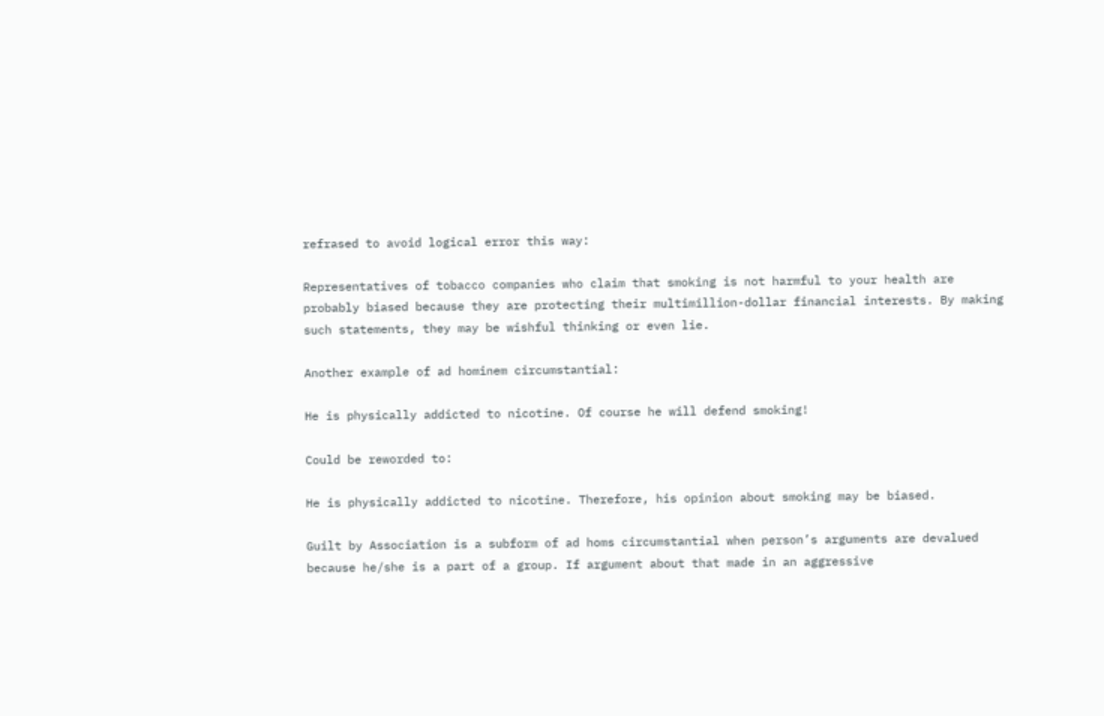refrased to avoid logical error this way:

Representatives of tobacco companies who claim that smoking is not harmful to your health are probably biased because they are protecting their multimillion-dollar financial interests. By making such statements, they may be wishful thinking or even lie.

Another example of ad hominem circumstantial:

He is physically addicted to nicotine. Of course he will defend smoking!

Could be reworded to:

He is physically addicted to nicotine. Therefore, his opinion about smoking may be biased.

Guilt by Association is a subform of ad homs circumstantial when person’s arguments are devalued because he/she is a part of a group. If argument about that made in an aggressive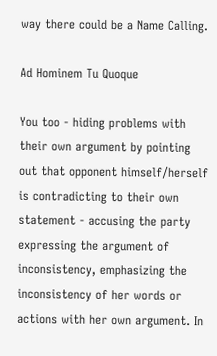way there could be a Name Calling.

Ad Hominem Tu Quoque

You too - hiding problems with their own argument by pointing out that opponent himself/herself is contradicting to their own statement - accusing the party expressing the argument of inconsistency, emphasizing the inconsistency of her words or actions with her own argument. In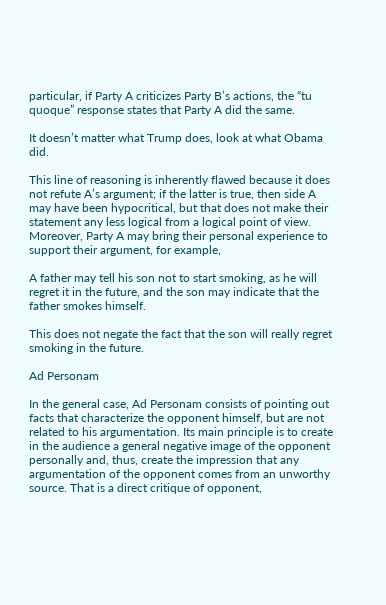particular, if Party A criticizes Party B’s actions, the “tu quoque” response states that Party A did the same.

It doesn’t matter what Trump does, look at what Obama did.

This line of reasoning is inherently flawed because it does not refute A’s argument; if the latter is true, then side A may have been hypocritical, but that does not make their statement any less logical from a logical point of view. Moreover, Party A may bring their personal experience to support their argument, for example,

A father may tell his son not to start smoking, as he will regret it in the future, and the son may indicate that the father smokes himself.

This does not negate the fact that the son will really regret smoking in the future.

Ad Personam

In the general case, Ad Personam consists of pointing out facts that characterize the opponent himself, but are not related to his argumentation. Its main principle is to create in the audience a general negative image of the opponent personally and, thus, create the impression that any argumentation of the opponent comes from an unworthy source. That is a direct critique of opponent,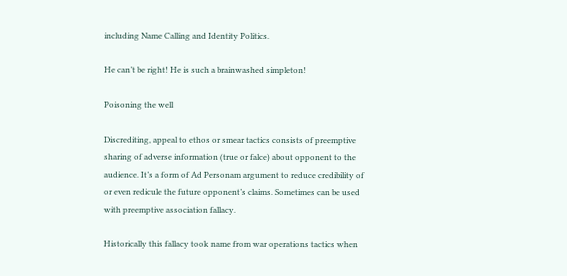including Name Calling and Identity Politics.

He can’t be right! He is such a brainwashed simpleton!

Poisoning the well

Discrediting, appeal to ethos or smear tactics consists of preemptive sharing of adverse information (true or falce) about opponent to the audience. It’s a form of Ad Personam argument to reduce credibility of or even redicule the future opponent’s claims. Sometimes can be used with preemptive association fallacy.

Historically this fallacy took name from war operations tactics when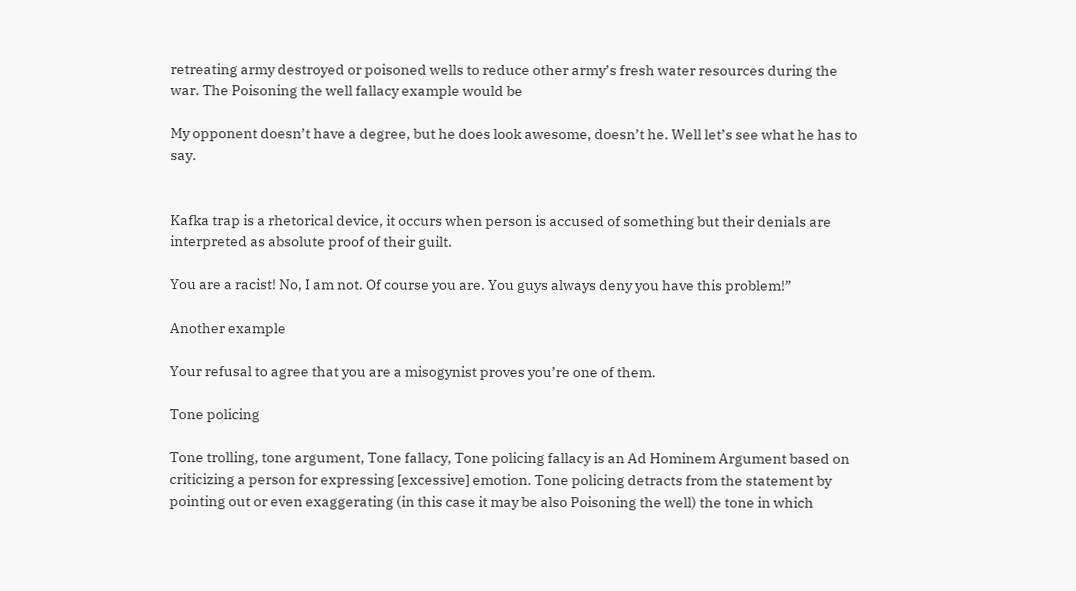retreating army destroyed or poisoned wells to reduce other army’s fresh water resources during the war. The Poisoning the well fallacy example would be

My opponent doesn’t have a degree, but he does look awesome, doesn’t he. Well let’s see what he has to say.


Kafka trap is a rhetorical device, it occurs when person is accused of something but their denials are interpreted as absolute proof of their guilt.

You are a racist! No, I am not. Of course you are. You guys always deny you have this problem!”

Another example

Your refusal to agree that you are a misogynist proves you’re one of them.

Tone policing

Tone trolling, tone argument, Tone fallacy, Tone policing fallacy is an Ad Hominem Argument based on criticizing a person for expressing [excessive] emotion. Tone policing detracts from the statement by pointing out or even exaggerating (in this case it may be also Poisoning the well) the tone in which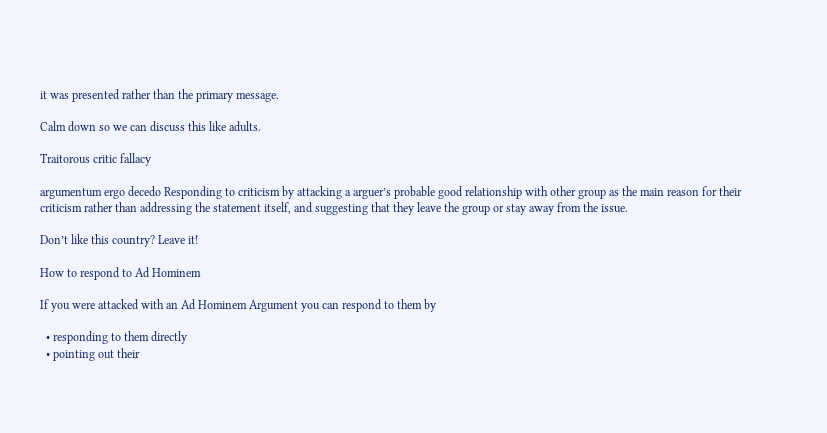it was presented rather than the primary message.

Calm down so we can discuss this like adults.

Traitorous critic fallacy

argumentum ergo decedo Responding to criticism by attacking a arguer’s probable good relationship with other group as the main reason for their criticism rather than addressing the statement itself, and suggesting that they leave the group or stay away from the issue.

Don’t like this country? Leave it!

How to respond to Ad Hominem

If you were attacked with an Ad Hominem Argument you can respond to them by

  • responding to them directly
  • pointing out their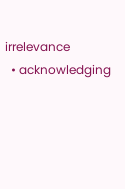irrelevance
  • acknowledging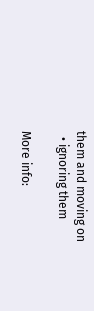them and moving on
  • ignoring them

More info: